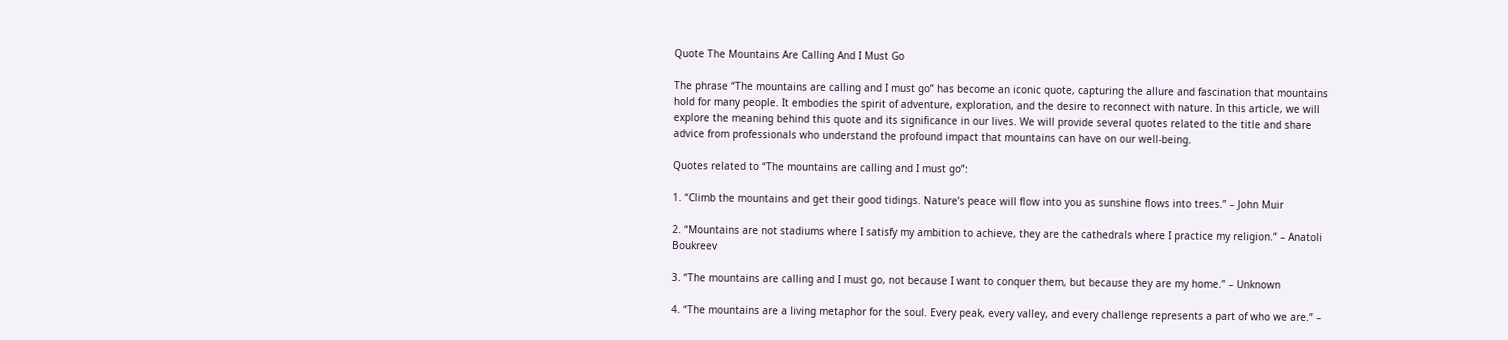Quote The Mountains Are Calling And I Must Go

The phrase “The mountains are calling and I must go” has become an iconic quote, capturing the allure and fascination that mountains hold for many people. It embodies the spirit of adventure, exploration, and the desire to reconnect with nature. In this article, we will explore the meaning behind this quote and its significance in our lives. We will provide several quotes related to the title and share advice from professionals who understand the profound impact that mountains can have on our well-being.

Quotes related to “The mountains are calling and I must go”:

1. “Climb the mountains and get their good tidings. Nature’s peace will flow into you as sunshine flows into trees.” – John Muir

2. “Mountains are not stadiums where I satisfy my ambition to achieve, they are the cathedrals where I practice my religion.” – Anatoli Boukreev

3. “The mountains are calling and I must go, not because I want to conquer them, but because they are my home.” – Unknown

4. “The mountains are a living metaphor for the soul. Every peak, every valley, and every challenge represents a part of who we are.” –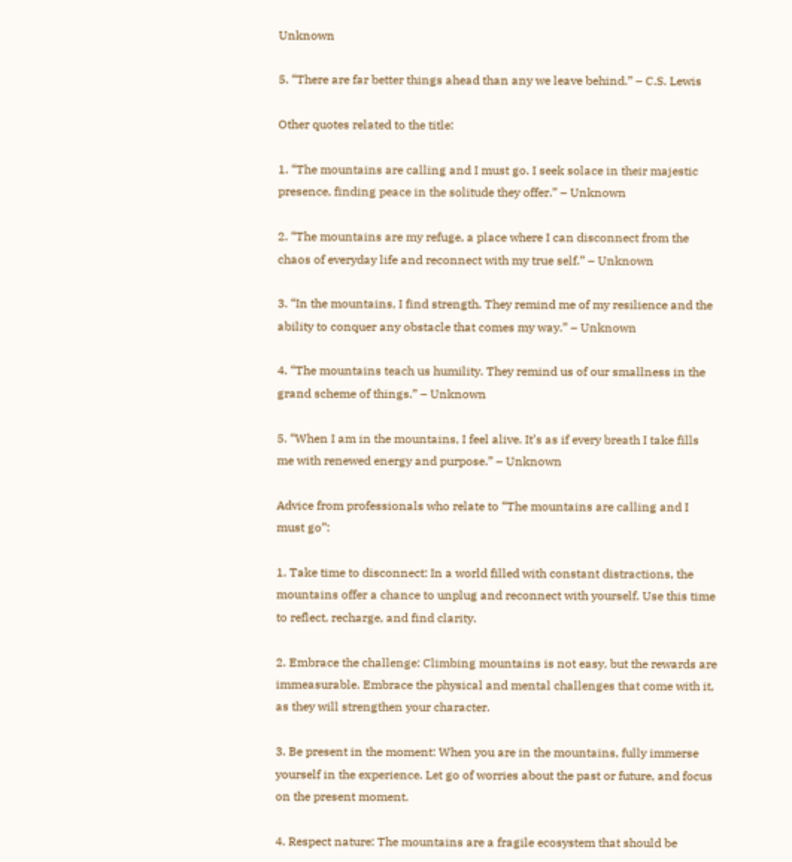Unknown

5. “There are far better things ahead than any we leave behind.” – C.S. Lewis

Other quotes related to the title:

1. “The mountains are calling and I must go. I seek solace in their majestic presence, finding peace in the solitude they offer.” – Unknown

2. “The mountains are my refuge, a place where I can disconnect from the chaos of everyday life and reconnect with my true self.” – Unknown

3. “In the mountains, I find strength. They remind me of my resilience and the ability to conquer any obstacle that comes my way.” – Unknown

4. “The mountains teach us humility. They remind us of our smallness in the grand scheme of things.” – Unknown

5. “When I am in the mountains, I feel alive. It’s as if every breath I take fills me with renewed energy and purpose.” – Unknown

Advice from professionals who relate to “The mountains are calling and I must go”:

1. Take time to disconnect: In a world filled with constant distractions, the mountains offer a chance to unplug and reconnect with yourself. Use this time to reflect, recharge, and find clarity.

2. Embrace the challenge: Climbing mountains is not easy, but the rewards are immeasurable. Embrace the physical and mental challenges that come with it, as they will strengthen your character.

3. Be present in the moment: When you are in the mountains, fully immerse yourself in the experience. Let go of worries about the past or future, and focus on the present moment.

4. Respect nature: The mountains are a fragile ecosystem that should be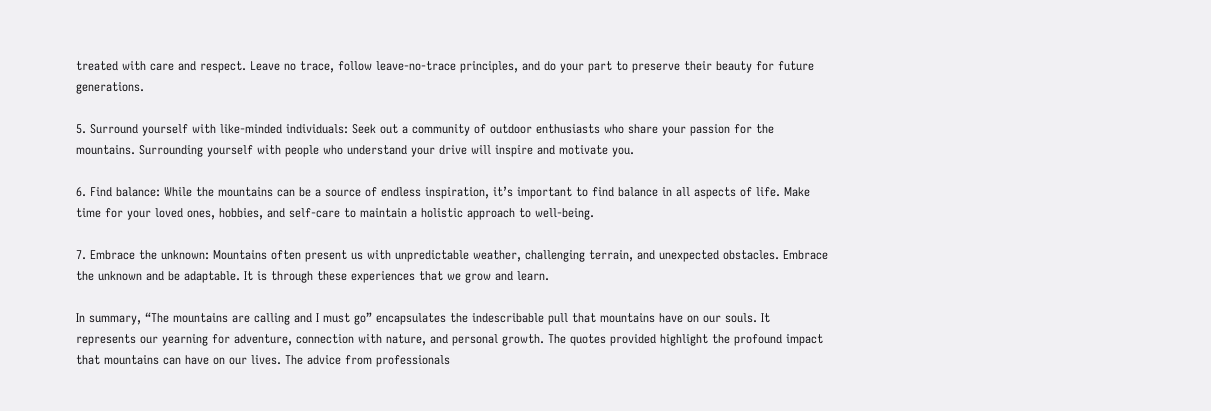treated with care and respect. Leave no trace, follow leave-no-trace principles, and do your part to preserve their beauty for future generations.

5. Surround yourself with like-minded individuals: Seek out a community of outdoor enthusiasts who share your passion for the mountains. Surrounding yourself with people who understand your drive will inspire and motivate you.

6. Find balance: While the mountains can be a source of endless inspiration, it’s important to find balance in all aspects of life. Make time for your loved ones, hobbies, and self-care to maintain a holistic approach to well-being.

7. Embrace the unknown: Mountains often present us with unpredictable weather, challenging terrain, and unexpected obstacles. Embrace the unknown and be adaptable. It is through these experiences that we grow and learn.

In summary, “The mountains are calling and I must go” encapsulates the indescribable pull that mountains have on our souls. It represents our yearning for adventure, connection with nature, and personal growth. The quotes provided highlight the profound impact that mountains can have on our lives. The advice from professionals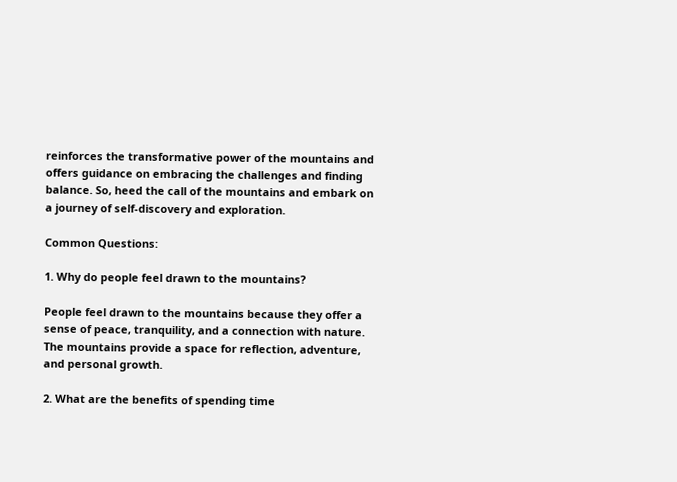reinforces the transformative power of the mountains and offers guidance on embracing the challenges and finding balance. So, heed the call of the mountains and embark on a journey of self-discovery and exploration.

Common Questions:

1. Why do people feel drawn to the mountains?

People feel drawn to the mountains because they offer a sense of peace, tranquility, and a connection with nature. The mountains provide a space for reflection, adventure, and personal growth.

2. What are the benefits of spending time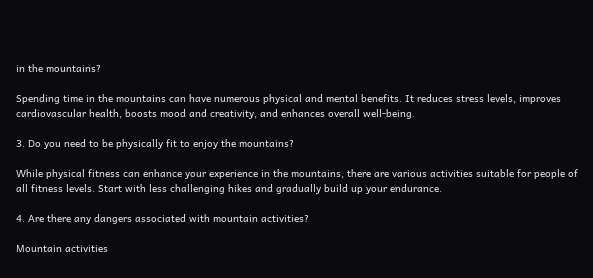in the mountains?

Spending time in the mountains can have numerous physical and mental benefits. It reduces stress levels, improves cardiovascular health, boosts mood and creativity, and enhances overall well-being.

3. Do you need to be physically fit to enjoy the mountains?

While physical fitness can enhance your experience in the mountains, there are various activities suitable for people of all fitness levels. Start with less challenging hikes and gradually build up your endurance.

4. Are there any dangers associated with mountain activities?

Mountain activities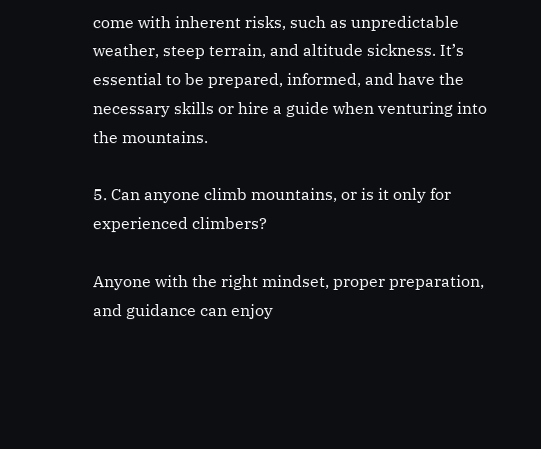come with inherent risks, such as unpredictable weather, steep terrain, and altitude sickness. It’s essential to be prepared, informed, and have the necessary skills or hire a guide when venturing into the mountains.

5. Can anyone climb mountains, or is it only for experienced climbers?

Anyone with the right mindset, proper preparation, and guidance can enjoy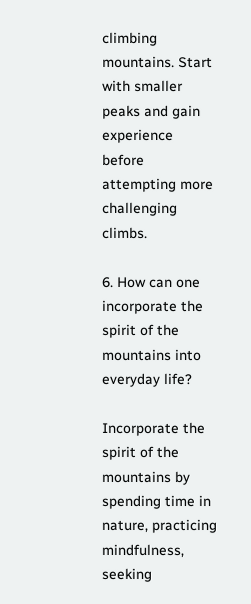climbing mountains. Start with smaller peaks and gain experience before attempting more challenging climbs.

6. How can one incorporate the spirit of the mountains into everyday life?

Incorporate the spirit of the mountains by spending time in nature, practicing mindfulness, seeking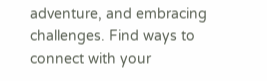adventure, and embracing challenges. Find ways to connect with your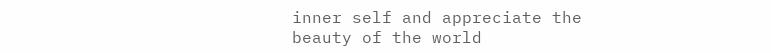inner self and appreciate the beauty of the world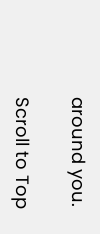around you.

Scroll to Top